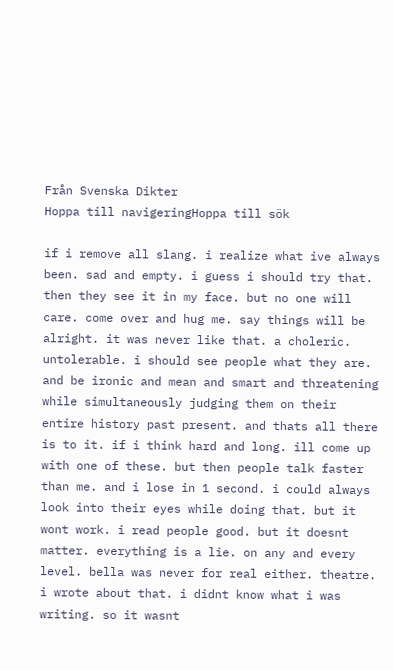Från Svenska Dikter
Hoppa till navigeringHoppa till sök

if i remove all slang. i realize what ive always been. sad and empty. i guess i should try that. then they see it in my face. but no one will care. come over and hug me. say things will be alright. it was never like that. a choleric. untolerable. i should see people what they are. and be ironic and mean and smart and threatening while simultaneously judging them on their entire history past present. and thats all there is to it. if i think hard and long. ill come up with one of these. but then people talk faster than me. and i lose in 1 second. i could always look into their eyes while doing that. but it wont work. i read people good. but it doesnt matter. everything is a lie. on any and every level. bella was never for real either. theatre. i wrote about that. i didnt know what i was writing. so it wasnt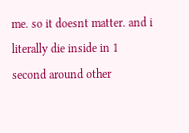me. so it doesnt matter. and i literally die inside in 1 second around other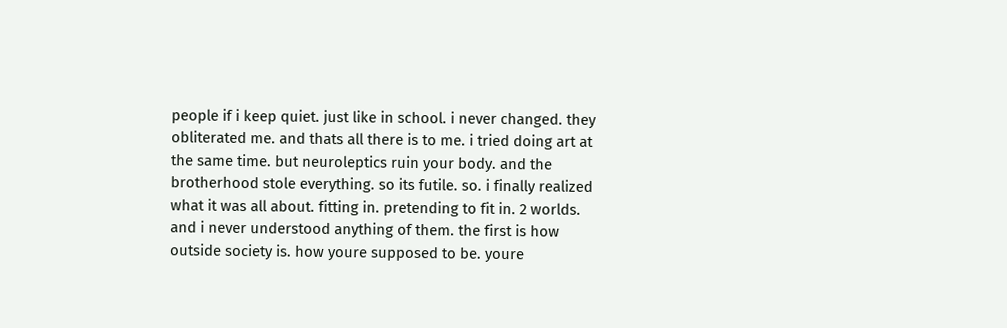people if i keep quiet. just like in school. i never changed. they obliterated me. and thats all there is to me. i tried doing art at the same time. but neuroleptics ruin your body. and the brotherhood stole everything. so its futile. so. i finally realized what it was all about. fitting in. pretending to fit in. 2 worlds. and i never understood anything of them. the first is how outside society is. how youre supposed to be. youre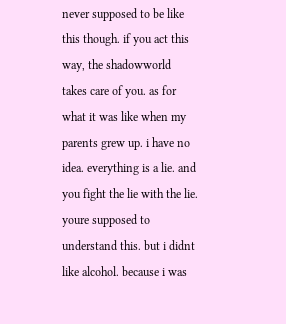never supposed to be like this though. if you act this way, the shadowworld takes care of you. as for what it was like when my parents grew up. i have no idea. everything is a lie. and you fight the lie with the lie. youre supposed to understand this. but i didnt like alcohol. because i was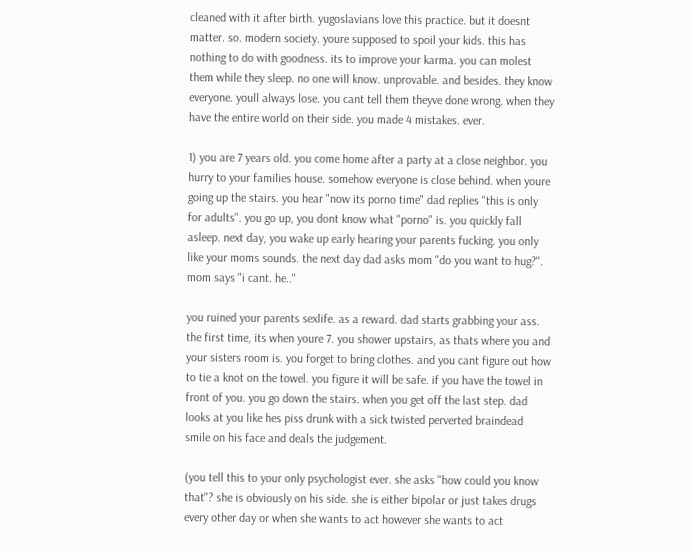cleaned with it after birth. yugoslavians love this practice. but it doesnt matter. so. modern society. youre supposed to spoil your kids. this has nothing to do with goodness. its to improve your karma. you can molest them while they sleep. no one will know. unprovable. and besides. they know everyone. youll always lose. you cant tell them theyve done wrong. when they have the entire world on their side. you made 4 mistakes. ever.

1) you are 7 years old. you come home after a party at a close neighbor. you hurry to your families house. somehow everyone is close behind. when youre going up the stairs. you hear "now its porno time" dad replies "this is only for adults". you go up, you dont know what "porno" is. you quickly fall asleep. next day, you wake up early hearing your parents fucking. you only like your moms sounds. the next day dad asks mom "do you want to hug?". mom says "i cant. he.."

you ruined your parents sexlife. as a reward. dad starts grabbing your ass. the first time, its when youre 7. you shower upstairs, as thats where you and your sisters room is. you forget to bring clothes. and you cant figure out how to tie a knot on the towel. you figure it will be safe. if you have the towel in front of you. you go down the stairs. when you get off the last step. dad looks at you like hes piss drunk with a sick twisted perverted braindead smile on his face and deals the judgement.

(you tell this to your only psychologist ever. she asks "how could you know that"? she is obviously on his side. she is either bipolar or just takes drugs every other day or when she wants to act however she wants to act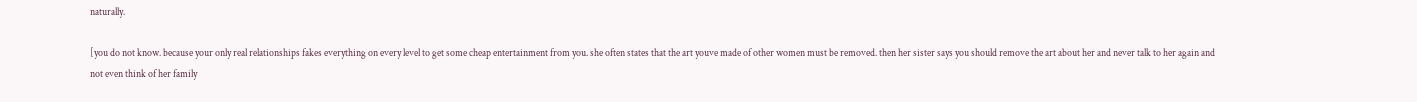naturally.

[you do not know. because your only real relationships fakes everything on every level to get some cheap entertainment from you. she often states that the art youve made of other women must be removed. then her sister says you should remove the art about her and never talk to her again and not even think of her family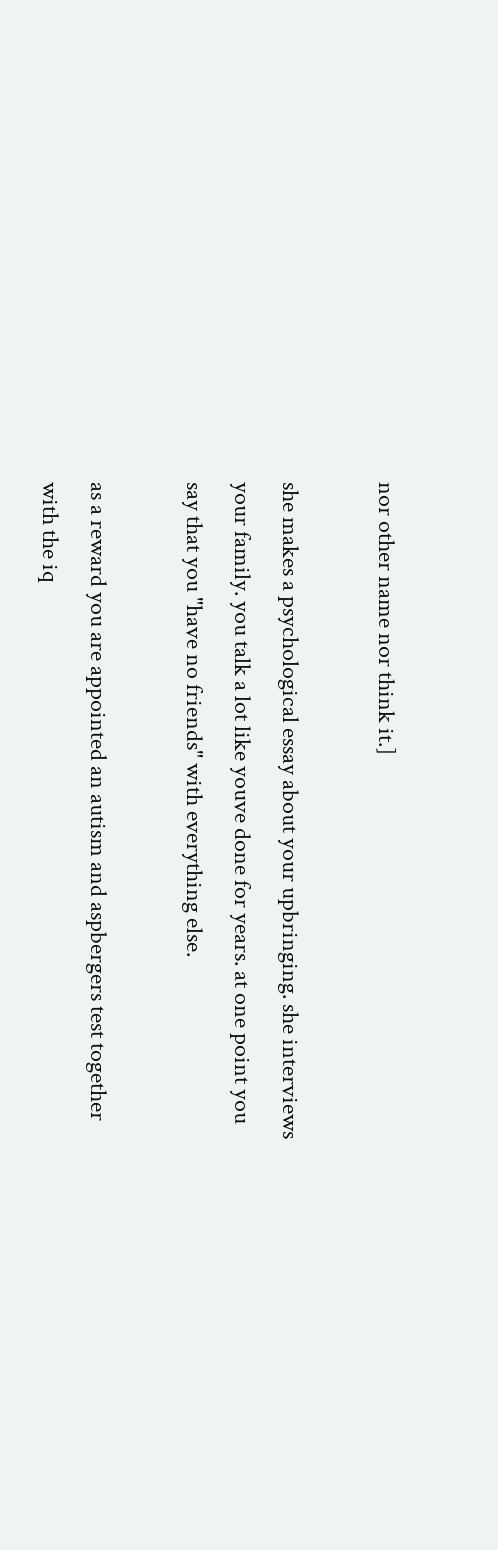nor other name nor think it.]

she makes a psychological essay about your upbringing. she interviews your family. you talk a lot like youve done for years. at one point you say that you "have no friends" with everything else.

as a reward you are appointed an autism and aspbergers test together with the iq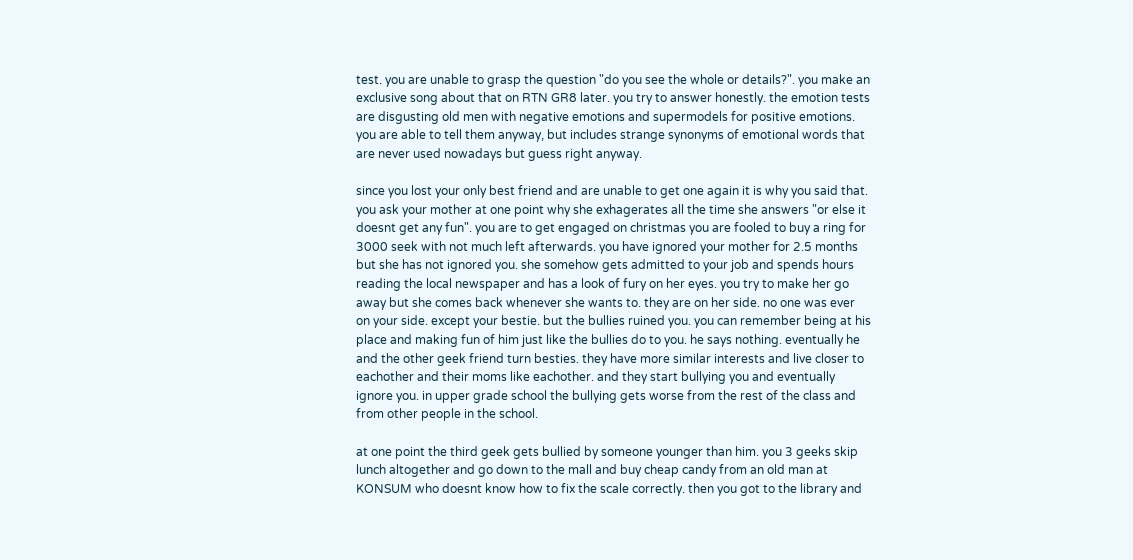test. you are unable to grasp the question "do you see the whole or details?". you make an exclusive song about that on RTN GR8 later. you try to answer honestly. the emotion tests are disgusting old men with negative emotions and supermodels for positive emotions. you are able to tell them anyway, but includes strange synonyms of emotional words that are never used nowadays but guess right anyway.

since you lost your only best friend and are unable to get one again it is why you said that. you ask your mother at one point why she exhagerates all the time she answers "or else it doesnt get any fun". you are to get engaged on christmas you are fooled to buy a ring for 3000 seek with not much left afterwards. you have ignored your mother for 2.5 months but she has not ignored you. she somehow gets admitted to your job and spends hours reading the local newspaper and has a look of fury on her eyes. you try to make her go away but she comes back whenever she wants to. they are on her side. no one was ever on your side. except your bestie. but the bullies ruined you. you can remember being at his place and making fun of him just like the bullies do to you. he says nothing. eventually he and the other geek friend turn besties. they have more similar interests and live closer to eachother and their moms like eachother. and they start bullying you and eventually ignore you. in upper grade school the bullying gets worse from the rest of the class and from other people in the school.

at one point the third geek gets bullied by someone younger than him. you 3 geeks skip lunch altogether and go down to the mall and buy cheap candy from an old man at KONSUM who doesnt know how to fix the scale correctly. then you got to the library and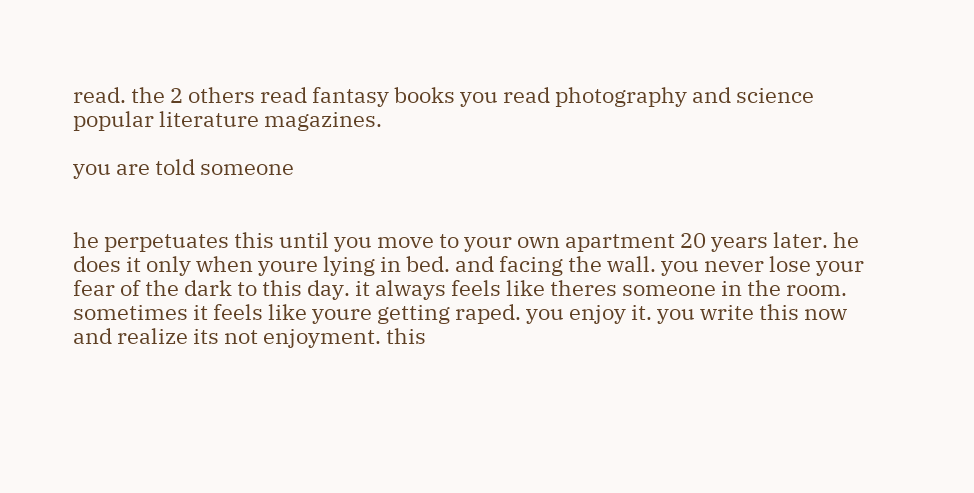read. the 2 others read fantasy books you read photography and science popular literature magazines.

you are told someone


he perpetuates this until you move to your own apartment 20 years later. he does it only when youre lying in bed. and facing the wall. you never lose your fear of the dark to this day. it always feels like theres someone in the room. sometimes it feels like youre getting raped. you enjoy it. you write this now and realize its not enjoyment. this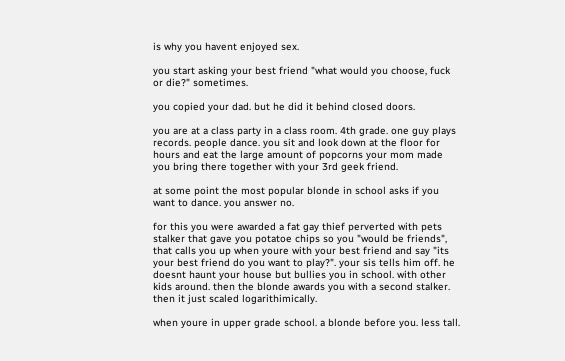is why you havent enjoyed sex.

you start asking your best friend "what would you choose, fuck or die?" sometimes.

you copied your dad. but he did it behind closed doors.

you are at a class party in a class room. 4th grade. one guy plays records. people dance. you sit and look down at the floor for hours and eat the large amount of popcorns your mom made you bring there together with your 3rd geek friend.

at some point the most popular blonde in school asks if you want to dance. you answer no.

for this you were awarded a fat gay thief perverted with pets stalker that gave you potatoe chips so you "would be friends", that calls you up when youre with your best friend and say "its your best friend do you want to play?". your sis tells him off. he doesnt haunt your house but bullies you in school. with other kids around. then the blonde awards you with a second stalker. then it just scaled logarithimically.

when youre in upper grade school. a blonde before you. less tall.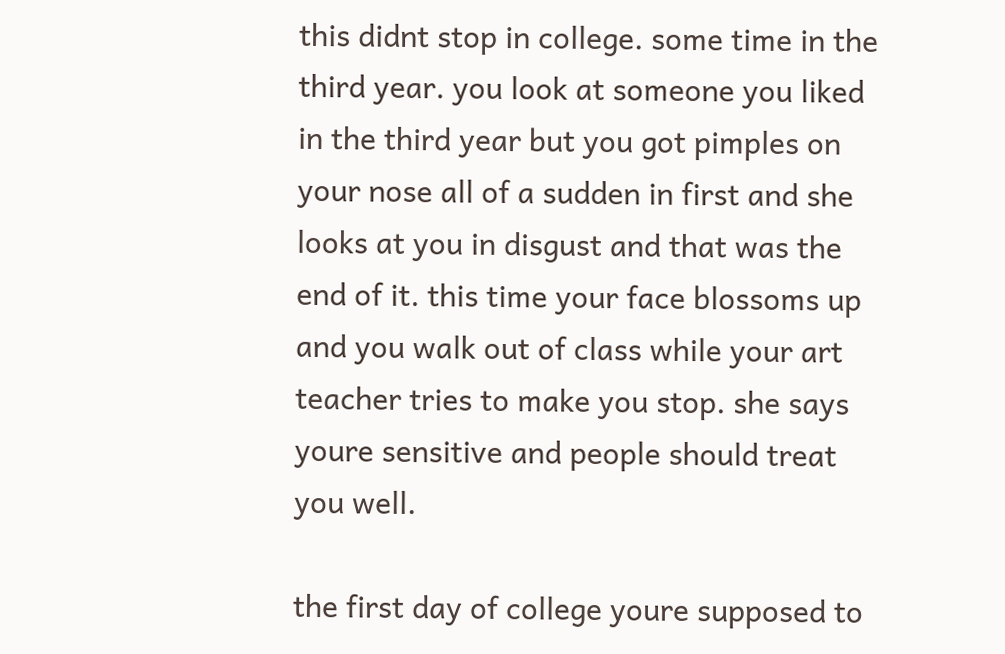this didnt stop in college. some time in the third year. you look at someone you liked in the third year but you got pimples on your nose all of a sudden in first and she looks at you in disgust and that was the end of it. this time your face blossoms up and you walk out of class while your art teacher tries to make you stop. she says youre sensitive and people should treat you well.

the first day of college youre supposed to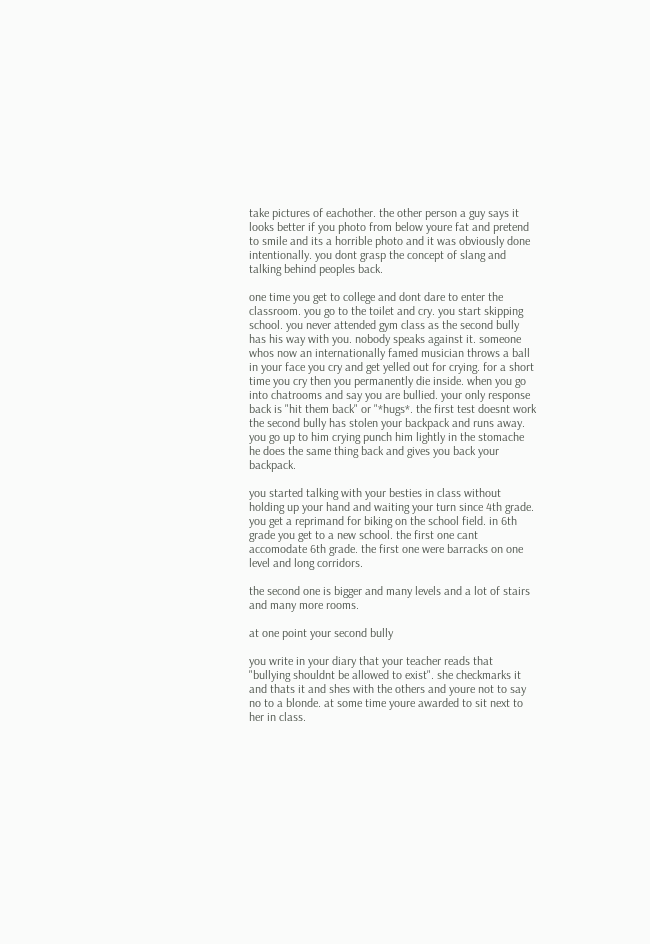take pictures of eachother. the other person a guy says it looks better if you photo from below youre fat and pretend to smile and its a horrible photo and it was obviously done intentionally. you dont grasp the concept of slang and talking behind peoples back.

one time you get to college and dont dare to enter the classroom. you go to the toilet and cry. you start skipping school. you never attended gym class as the second bully has his way with you. nobody speaks against it. someone whos now an internationally famed musician throws a ball in your face you cry and get yelled out for crying. for a short time you cry then you permanently die inside. when you go into chatrooms and say you are bullied. your only response back is "hit them back" or "*hugs*. the first test doesnt work the second bully has stolen your backpack and runs away. you go up to him crying punch him lightly in the stomache he does the same thing back and gives you back your backpack.

you started talking with your besties in class without holding up your hand and waiting your turn since 4th grade. you get a reprimand for biking on the school field. in 6th grade you get to a new school. the first one cant accomodate 6th grade. the first one were barracks on one level and long corridors.

the second one is bigger and many levels and a lot of stairs and many more rooms.

at one point your second bully

you write in your diary that your teacher reads that "bullying shouldnt be allowed to exist". she checkmarks it and thats it and shes with the others and youre not to say no to a blonde. at some time youre awarded to sit next to her in class.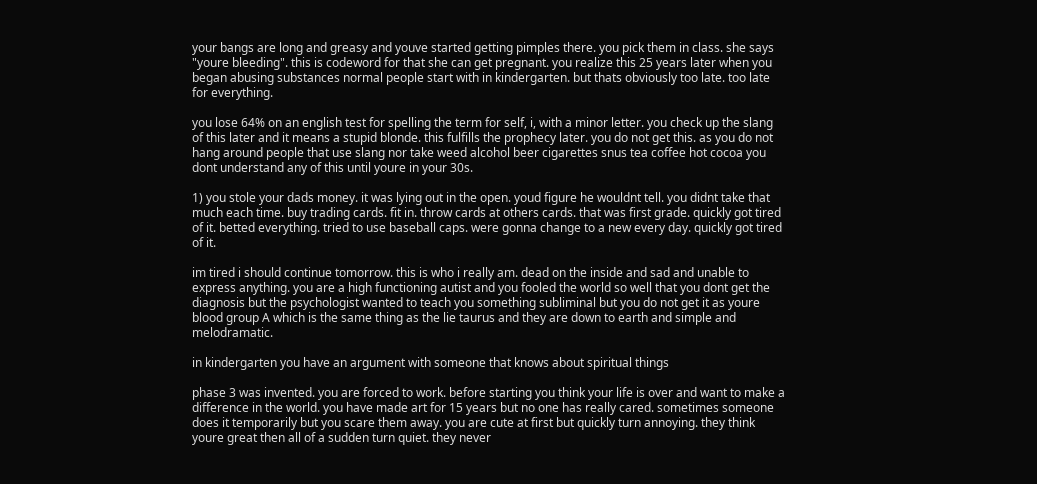your bangs are long and greasy and youve started getting pimples there. you pick them in class. she says "youre bleeding". this is codeword for that she can get pregnant. you realize this 25 years later when you began abusing substances normal people start with in kindergarten. but thats obviously too late. too late for everything.

you lose 64% on an english test for spelling the term for self, i, with a minor letter. you check up the slang of this later and it means a stupid blonde. this fulfills the prophecy later. you do not get this. as you do not hang around people that use slang nor take weed alcohol beer cigarettes snus tea coffee hot cocoa you dont understand any of this until youre in your 30s.

1) you stole your dads money. it was lying out in the open. youd figure he wouldnt tell. you didnt take that much each time. buy trading cards. fit in. throw cards at others cards. that was first grade. quickly got tired of it. betted everything. tried to use baseball caps. were gonna change to a new every day. quickly got tired of it.

im tired i should continue tomorrow. this is who i really am. dead on the inside and sad and unable to express anything. you are a high functioning autist and you fooled the world so well that you dont get the diagnosis but the psychologist wanted to teach you something subliminal but you do not get it as youre blood group A which is the same thing as the lie taurus and they are down to earth and simple and melodramatic.

in kindergarten you have an argument with someone that knows about spiritual things

phase 3 was invented. you are forced to work. before starting you think your life is over and want to make a difference in the world. you have made art for 15 years but no one has really cared. sometimes someone does it temporarily but you scare them away. you are cute at first but quickly turn annoying. they think youre great then all of a sudden turn quiet. they never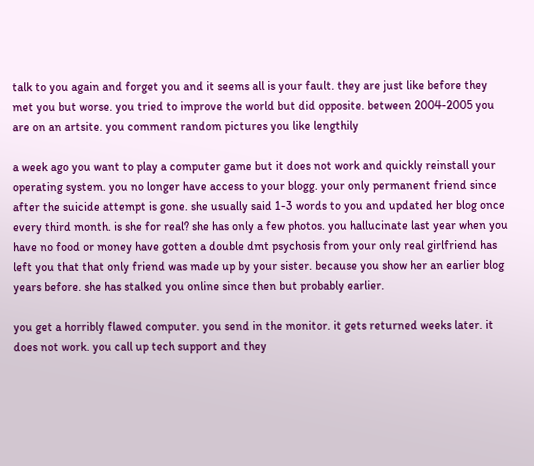talk to you again and forget you and it seems all is your fault. they are just like before they met you but worse. you tried to improve the world but did opposite. between 2004-2005 you are on an artsite. you comment random pictures you like lengthily

a week ago you want to play a computer game but it does not work and quickly reinstall your operating system. you no longer have access to your blogg. your only permanent friend since after the suicide attempt is gone. she usually said 1-3 words to you and updated her blog once every third month. is she for real? she has only a few photos. you hallucinate last year when you have no food or money have gotten a double dmt psychosis from your only real girlfriend has left you that that only friend was made up by your sister. because you show her an earlier blog years before. she has stalked you online since then but probably earlier.

you get a horribly flawed computer. you send in the monitor. it gets returned weeks later. it does not work. you call up tech support and they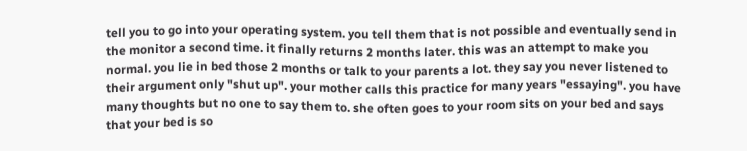tell you to go into your operating system. you tell them that is not possible and eventually send in the monitor a second time. it finally returns 2 months later. this was an attempt to make you normal. you lie in bed those 2 months or talk to your parents a lot. they say you never listened to their argument only "shut up". your mother calls this practice for many years "essaying". you have many thoughts but no one to say them to. she often goes to your room sits on your bed and says that your bed is so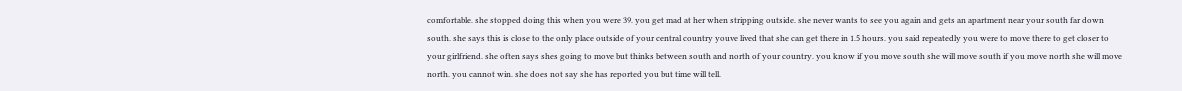comfortable. she stopped doing this when you were 39. you get mad at her when stripping outside. she never wants to see you again and gets an apartment near your south far down south. she says this is close to the only place outside of your central country youve lived that she can get there in 1.5 hours. you said repeatedly you were to move there to get closer to your girlfriend. she often says shes going to move but thinks between south and north of your country. you know if you move south she will move south if you move north she will move north. you cannot win. she does not say she has reported you but time will tell.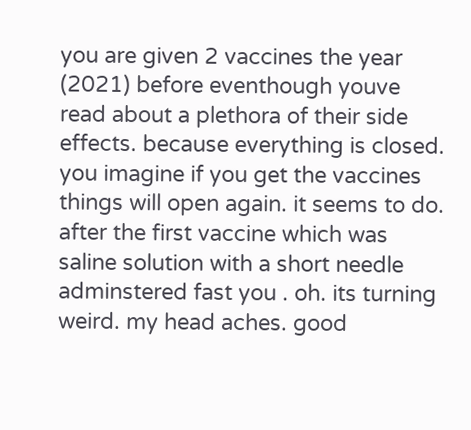you are given 2 vaccines the year (2021) before eventhough youve read about a plethora of their side effects. because everything is closed. you imagine if you get the vaccines things will open again. it seems to do. after the first vaccine which was saline solution with a short needle adminstered fast you . oh. its turning weird. my head aches. good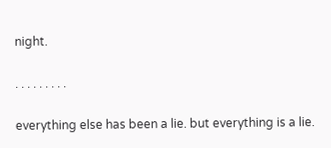night.

. . . . . . . . .

everything else has been a lie. but everything is a lie.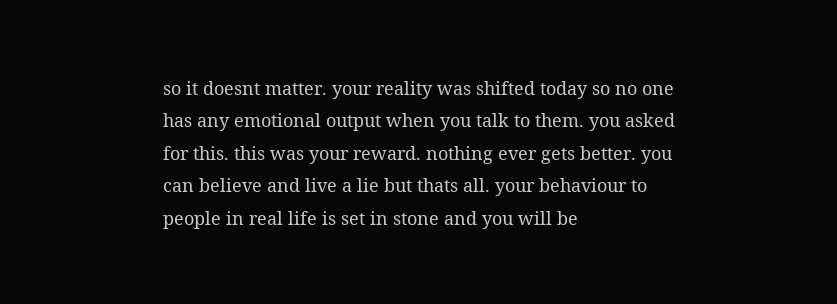so it doesnt matter. your reality was shifted today so no one has any emotional output when you talk to them. you asked for this. this was your reward. nothing ever gets better. you can believe and live a lie but thats all. your behaviour to people in real life is set in stone and you will be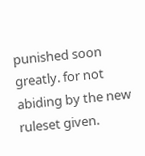punished soon greatly. for not abiding by the new ruleset given.